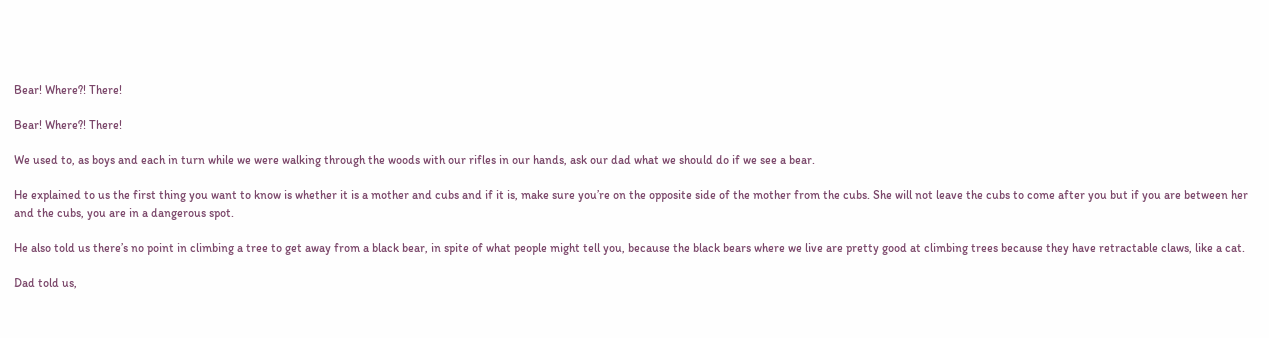Bear! Where?! There!

Bear! Where?! There!

We used to, as boys and each in turn while we were walking through the woods with our rifles in our hands, ask our dad what we should do if we see a bear.

He explained to us the first thing you want to know is whether it is a mother and cubs and if it is, make sure you’re on the opposite side of the mother from the cubs. She will not leave the cubs to come after you but if you are between her and the cubs, you are in a dangerous spot.

He also told us there’s no point in climbing a tree to get away from a black bear, in spite of what people might tell you, because the black bears where we live are pretty good at climbing trees because they have retractable claws, like a cat.

Dad told us,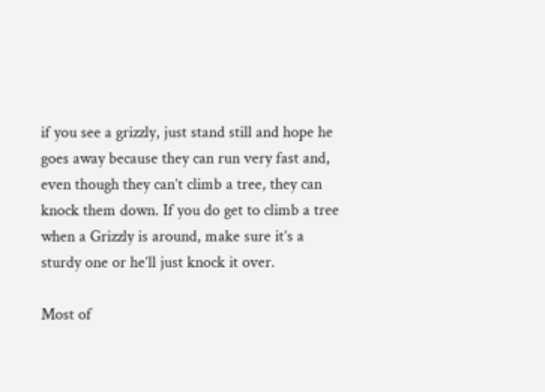if you see a grizzly, just stand still and hope he goes away because they can run very fast and, even though they can’t climb a tree, they can knock them down. If you do get to climb a tree when a Grizzly is around, make sure it’s a sturdy one or he’ll just knock it over.

Most of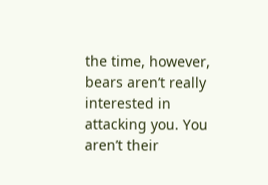the time, however, bears aren’t really interested in attacking you. You aren’t their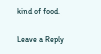kind of food.

Leave a Reply